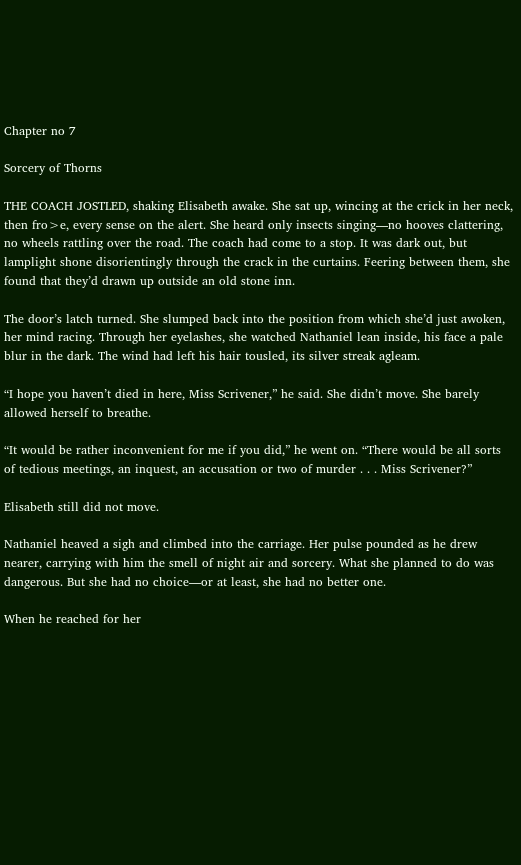Chapter no 7

Sorcery of Thorns

THE COACH JOSTLED, shaking Elisabeth awake. She sat up, wincing at the crick in her neck, then fro>e, every sense on the alert. She heard only insects singing—no hooves clattering, no wheels rattling over the road. The coach had come to a stop. It was dark out, but lamplight shone disorientingly through the crack in the curtains. Feering between them, she found that they’d drawn up outside an old stone inn.

The door’s latch turned. She slumped back into the position from which she’d just awoken, her mind racing. Through her eyelashes, she watched Nathaniel lean inside, his face a pale blur in the dark. The wind had left his hair tousled, its silver streak agleam.

“I hope you haven’t died in here, Miss Scrivener,” he said. She didn’t move. She barely allowed herself to breathe.

“It would be rather inconvenient for me if you did,” he went on. “There would be all sorts of tedious meetings, an inquest, an accusation or two of murder . . . Miss Scrivener?”

Elisabeth still did not move.

Nathaniel heaved a sigh and climbed into the carriage. Her pulse pounded as he drew nearer, carrying with him the smell of night air and sorcery. What she planned to do was dangerous. But she had no choice—or at least, she had no better one.

When he reached for her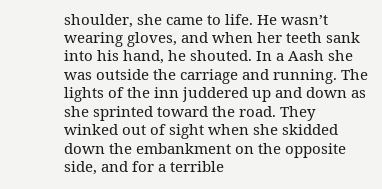shoulder, she came to life. He wasn’t wearing gloves, and when her teeth sank into his hand, he shouted. In a Aash she was outside the carriage and running. The lights of the inn juddered up and down as she sprinted toward the road. They winked out of sight when she skidded down the embankment on the opposite side, and for a terrible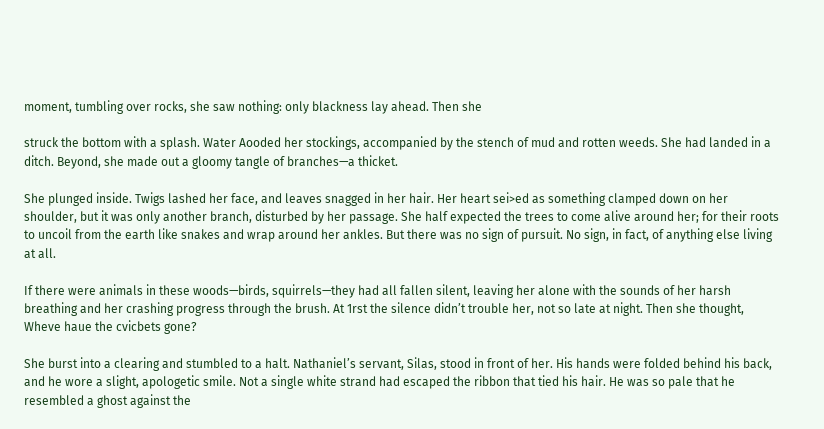moment, tumbling over rocks, she saw nothing: only blackness lay ahead. Then she

struck the bottom with a splash. Water Aooded her stockings, accompanied by the stench of mud and rotten weeds. She had landed in a ditch. Beyond, she made out a gloomy tangle of branches—a thicket.

She plunged inside. Twigs lashed her face, and leaves snagged in her hair. Her heart sei>ed as something clamped down on her shoulder, but it was only another branch, disturbed by her passage. She half expected the trees to come alive around her; for their roots to uncoil from the earth like snakes and wrap around her ankles. But there was no sign of pursuit. No sign, in fact, of anything else living at all.

If there were animals in these woods—birds, squirrels—they had all fallen silent, leaving her alone with the sounds of her harsh breathing and her crashing progress through the brush. At 1rst the silence didn’t trouble her, not so late at night. Then she thought, Wheve haue the cvicbets gone?

She burst into a clearing and stumbled to a halt. Nathaniel’s servant, Silas, stood in front of her. His hands were folded behind his back, and he wore a slight, apologetic smile. Not a single white strand had escaped the ribbon that tied his hair. He was so pale that he resembled a ghost against the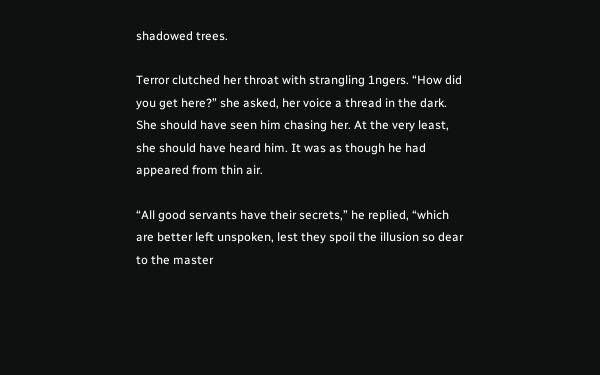shadowed trees.

Terror clutched her throat with strangling 1ngers. “How did you get here?” she asked, her voice a thread in the dark. She should have seen him chasing her. At the very least, she should have heard him. It was as though he had appeared from thin air.

“All good servants have their secrets,” he replied, “which are better left unspoken, lest they spoil the illusion so dear to the master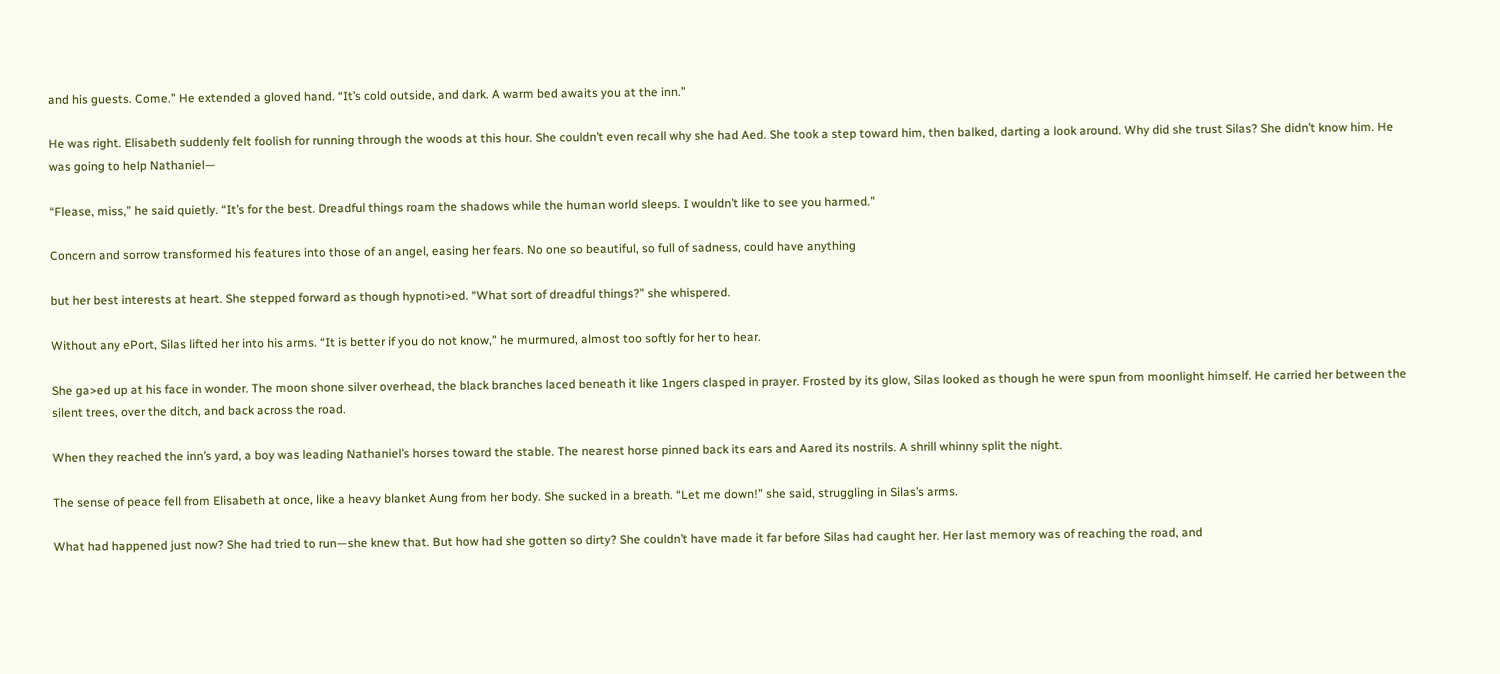and his guests. Come.” He extended a gloved hand. “It’s cold outside, and dark. A warm bed awaits you at the inn.”

He was right. Elisabeth suddenly felt foolish for running through the woods at this hour. She couldn’t even recall why she had Aed. She took a step toward him, then balked, darting a look around. Why did she trust Silas? She didn’t know him. He was going to help Nathaniel—

“Flease, miss,” he said quietly. “It’s for the best. Dreadful things roam the shadows while the human world sleeps. I wouldn’t like to see you harmed.”

Concern and sorrow transformed his features into those of an angel, easing her fears. No one so beautiful, so full of sadness, could have anything

but her best interests at heart. She stepped forward as though hypnoti>ed. “What sort of dreadful things?” she whispered.

Without any ePort, Silas lifted her into his arms. “It is better if you do not know,” he murmured, almost too softly for her to hear.

She ga>ed up at his face in wonder. The moon shone silver overhead, the black branches laced beneath it like 1ngers clasped in prayer. Frosted by its glow, Silas looked as though he were spun from moonlight himself. He carried her between the silent trees, over the ditch, and back across the road.

When they reached the inn’s yard, a boy was leading Nathaniel’s horses toward the stable. The nearest horse pinned back its ears and Aared its nostrils. A shrill whinny split the night.

The sense of peace fell from Elisabeth at once, like a heavy blanket Aung from her body. She sucked in a breath. “Let me down!” she said, struggling in Silas’s arms.

What had happened just now? She had tried to run—she knew that. But how had she gotten so dirty? She couldn’t have made it far before Silas had caught her. Her last memory was of reaching the road, and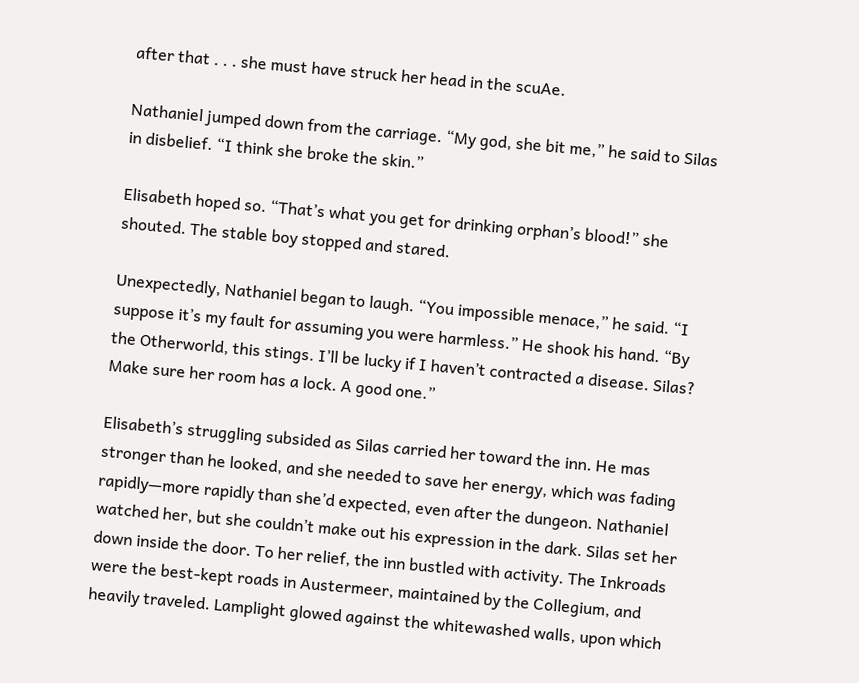after that . . . she must have struck her head in the scuAe.

Nathaniel jumped down from the carriage. “My god, she bit me,” he said to Silas in disbelief. “I think she broke the skin.”

Elisabeth hoped so. “That’s what you get for drinking orphan’s blood!” she shouted. The stable boy stopped and stared.

Unexpectedly, Nathaniel began to laugh. “You impossible menace,” he said. “I suppose it’s my fault for assuming you were harmless.” He shook his hand. “By the Otherworld, this stings. I’ll be lucky if I haven’t contracted a disease. Silas? Make sure her room has a lock. A good one.”

Elisabeth’s struggling subsided as Silas carried her toward the inn. He mas stronger than he looked, and she needed to save her energy, which was fading rapidly—more rapidly than she’d expected, even after the dungeon. Nathaniel watched her, but she couldn’t make out his expression in the dark. Silas set her down inside the door. To her relief, the inn bustled with activity. The Inkroads were the best-kept roads in Austermeer, maintained by the Collegium, and heavily traveled. Lamplight glowed against the whitewashed walls, upon which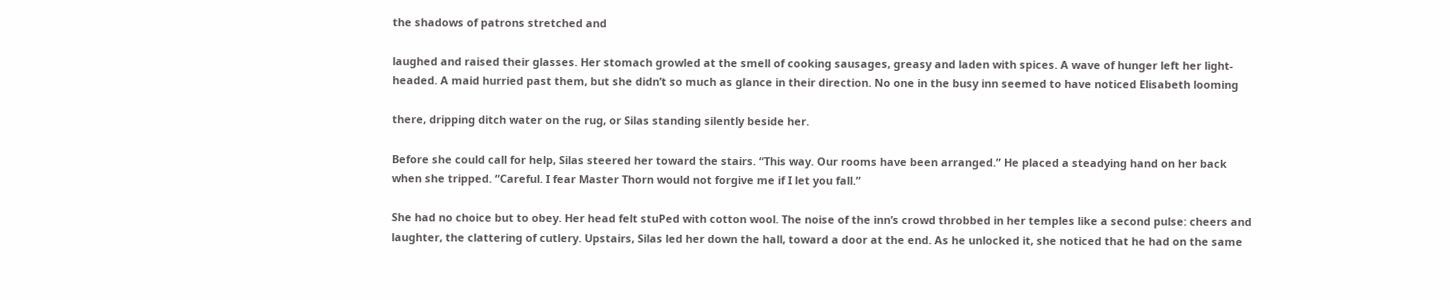the shadows of patrons stretched and

laughed and raised their glasses. Her stomach growled at the smell of cooking sausages, greasy and laden with spices. A wave of hunger left her light-headed. A maid hurried past them, but she didn’t so much as glance in their direction. No one in the busy inn seemed to have noticed Elisabeth looming

there, dripping ditch water on the rug, or Silas standing silently beside her.

Before she could call for help, Silas steered her toward the stairs. “This way. Our rooms have been arranged.” He placed a steadying hand on her back when she tripped. “Careful. I fear Master Thorn would not forgive me if I let you fall.”

She had no choice but to obey. Her head felt stuPed with cotton wool. The noise of the inn’s crowd throbbed in her temples like a second pulse: cheers and laughter, the clattering of cutlery. Upstairs, Silas led her down the hall, toward a door at the end. As he unlocked it, she noticed that he had on the same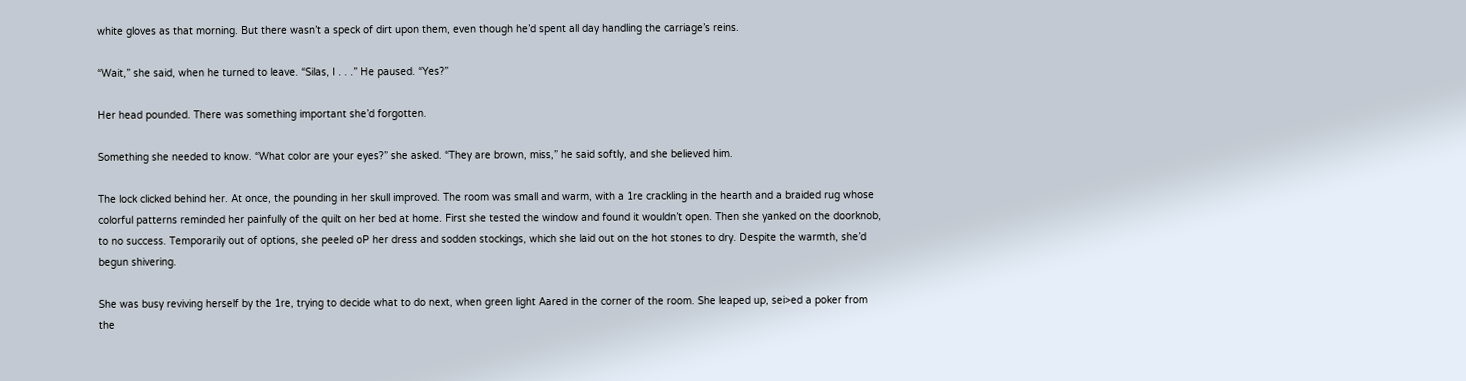white gloves as that morning. But there wasn’t a speck of dirt upon them, even though he’d spent all day handling the carriage’s reins.

“Wait,” she said, when he turned to leave. “Silas, I . . .” He paused. “Yes?”

Her head pounded. There was something important she’d forgotten.

Something she needed to know. “What color are your eyes?” she asked. “They are brown, miss,” he said softly, and she believed him.

The lock clicked behind her. At once, the pounding in her skull improved. The room was small and warm, with a 1re crackling in the hearth and a braided rug whose colorful patterns reminded her painfully of the quilt on her bed at home. First she tested the window and found it wouldn’t open. Then she yanked on the doorknob, to no success. Temporarily out of options, she peeled oP her dress and sodden stockings, which she laid out on the hot stones to dry. Despite the warmth, she’d begun shivering.

She was busy reviving herself by the 1re, trying to decide what to do next, when green light Aared in the corner of the room. She leaped up, sei>ed a poker from the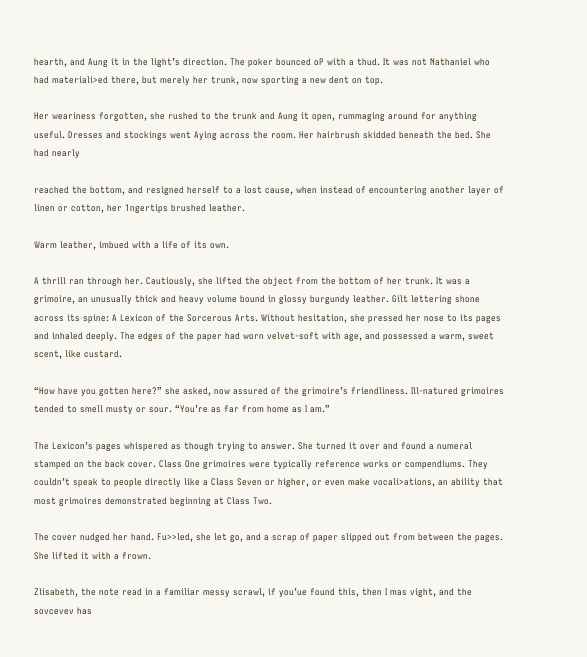hearth, and Aung it in the light’s direction. The poker bounced oP with a thud. It was not Nathaniel who had materiali>ed there, but merely her trunk, now sporting a new dent on top.

Her weariness forgotten, she rushed to the trunk and Aung it open, rummaging around for anything useful. Dresses and stockings went Aying across the room. Her hairbrush skidded beneath the bed. She had nearly

reached the bottom, and resigned herself to a lost cause, when instead of encountering another layer of linen or cotton, her 1ngertips brushed leather.

Warm leather, imbued with a life of its own.

A thrill ran through her. Cautiously, she lifted the object from the bottom of her trunk. It was a grimoire, an unusually thick and heavy volume bound in glossy burgundy leather. Gilt lettering shone across its spine: A Lexicon of the Sorcerous Arts. Without hesitation, she pressed her nose to its pages and inhaled deeply. The edges of the paper had worn velvet-soft with age, and possessed a warm, sweet scent, like custard.

“How have you gotten here?” she asked, now assured of the grimoire’s friendliness. Ill-natured grimoires tended to smell musty or sour. “You’re as far from home as I am.”

The Lexicon’s pages whispered as though trying to answer. She turned it over and found a numeral stamped on the back cover. Class One grimoires were typically reference works or compendiums. They couldn’t speak to people directly like a Class Seven or higher, or even make vocali>ations, an ability that most grimoires demonstrated beginning at Class Two.

The cover nudged her hand. Fu>>led, she let go, and a scrap of paper slipped out from between the pages. She lifted it with a frown.

Zlisabeth, the note read in a familiar messy scrawl, if you’ue found this, then I mas vight, and the sovcevev has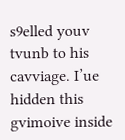s9elled youv tvunb to his cavviage. I’ue hidden this gvimoive inside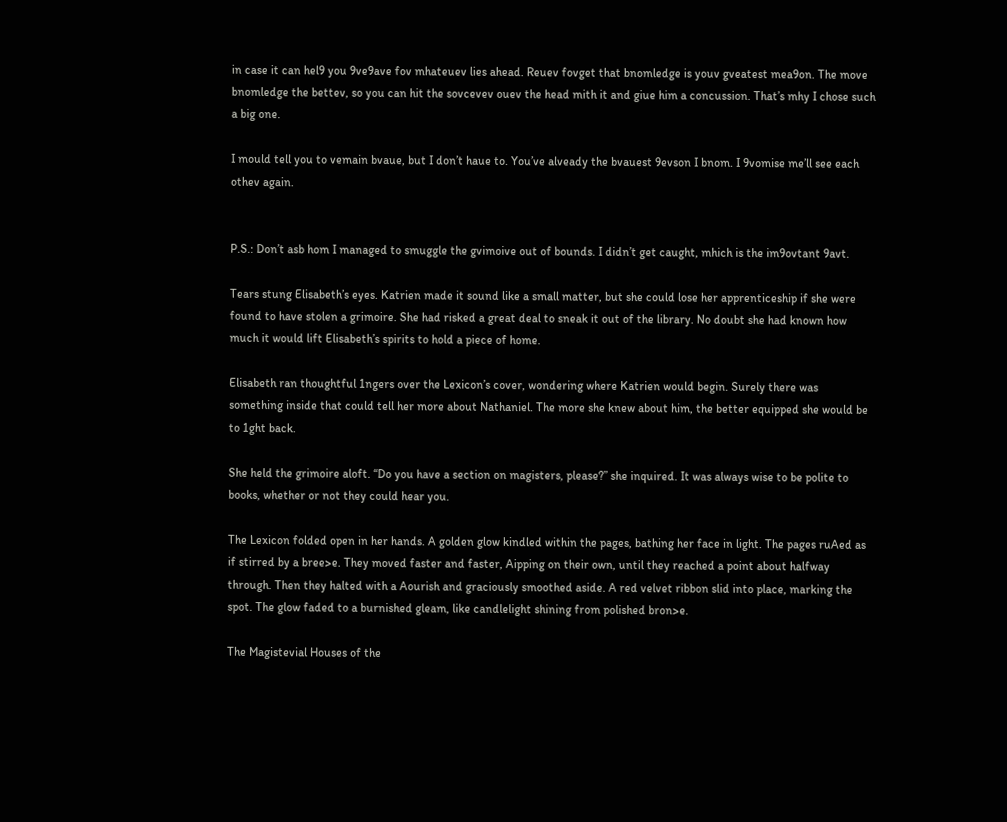in case it can hel9 you 9ve9ave fov mhateuev lies ahead. Reuev fovget that bnomledge is youv gveatest mea9on. The move bnomledge the bettev, so you can hit the sovcevev ouev the head mith it and giue him a concussion. That’s mhy I chose such a big one.

I mould tell you to vemain bvaue, but I don’t haue to. You’ve alveady the bvauest 9evson I bnom. I 9vomise me’ll see each othev again.


P.S.: Don’t asb hom I managed to smuggle the gvimoive out of bounds. I didn’t get caught, mhich is the im9ovtant 9avt.

Tears stung Elisabeth’s eyes. Katrien made it sound like a small matter, but she could lose her apprenticeship if she were found to have stolen a grimoire. She had risked a great deal to sneak it out of the library. No doubt she had known how much it would lift Elisabeth’s spirits to hold a piece of home.

Elisabeth ran thoughtful 1ngers over the Lexicon’s cover, wondering where Katrien would begin. Surely there was something inside that could tell her more about Nathaniel. The more she knew about him, the better equipped she would be to 1ght back.

She held the grimoire aloft. “Do you have a section on magisters, please?” she inquired. It was always wise to be polite to books, whether or not they could hear you.

The Lexicon folded open in her hands. A golden glow kindled within the pages, bathing her face in light. The pages ruAed as if stirred by a bree>e. They moved faster and faster, Aipping on their own, until they reached a point about halfway through. Then they halted with a Aourish and graciously smoothed aside. A red velvet ribbon slid into place, marking the spot. The glow faded to a burnished gleam, like candlelight shining from polished bron>e.

The Magistevial Houses of the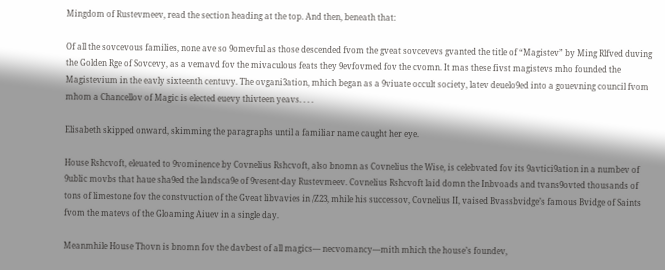Mingdom of Rustevmeev, read the section heading at the top. And then, beneath that:

Of all the sovcevous families, none ave so 9omevful as those descended fvom the gveat sovcevevs gvanted the title of “Magistev” by Ming Rlfved duving the Golden Rge of Sovcevy, as a vemavd fov the mivaculous feats they 9evfovmed fov the cvomn. It mas these fivst magistevs mho founded the Magistevium in the eavly sixteenth centuvy. The ovgani3ation, mhich began as a 9viuate occult society, latev deuelo9ed into a gouevning council fvom mhom a Chancellov of Magic is elected euevy thivteen yeavs. . . .

Elisabeth skipped onward, skimming the paragraphs until a familiar name caught her eye.

House Rshcvoft, eleuated to 9vominence by Covnelius Rshcvoft, also bnomn as Covnelius the Wise, is celebvated fov its 9avtici9ation in a numbev of 9ublic movbs that haue sha9ed the landsca9e of 9vesent-day Rustevmeev. Covnelius Rshcvoft laid domn the Inbvoads and tvans9ovted thousands of tons of limestone fov the constvuction of the Gveat libvavies in /Z23, mhile his successov, Covnelius II, vaised Bvassbvidge’s famous Bvidge of Saints fvom the matevs of the Gloaming Aiuev in a single day.

Meanmhile House Thovn is bnomn fov the davbest of all magics— necvomancy—mith mhich the house’s foundev,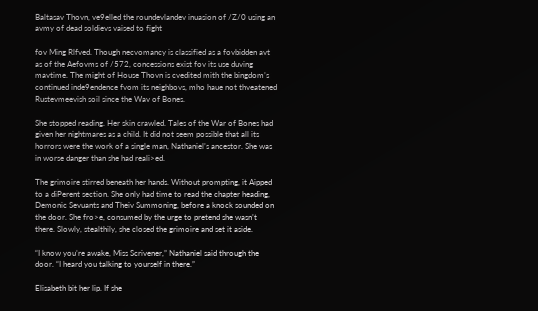Baltasav Thovn, ve9elled the roundevlandev inuasion of /Z/0 using an avmy of dead soldievs vaised to fight

fov Ming Rlfved. Though necvomancy is classified as a fovbidden avt as of the Aefovms of /572, concessions exist fov its use duving mavtime. The might of House Thovn is cvedited mith the bingdom’s continued inde9endence fvom its neighbovs, mho haue not thveatened Rustevmeevish soil since the Wav of Bones.

She stopped reading. Her skin crawled. Tales of the War of Bones had given her nightmares as a child. It did not seem possible that all its horrors were the work of a single man, Nathaniel’s ancestor. She was in worse danger than she had reali>ed.

The grimoire stirred beneath her hands. Without prompting, it Aipped to a diPerent section. She only had time to read the chapter heading, Demonic Sevuants and Theiv Summoning, before a knock sounded on the door. She fro>e, consumed by the urge to pretend she wasn’t there. Slowly, stealthily, she closed the grimoire and set it aside.

“I know you’re awake, Miss Scrivener,” Nathaniel said through the door. “I heard you talking to yourself in there.”

Elisabeth bit her lip. If she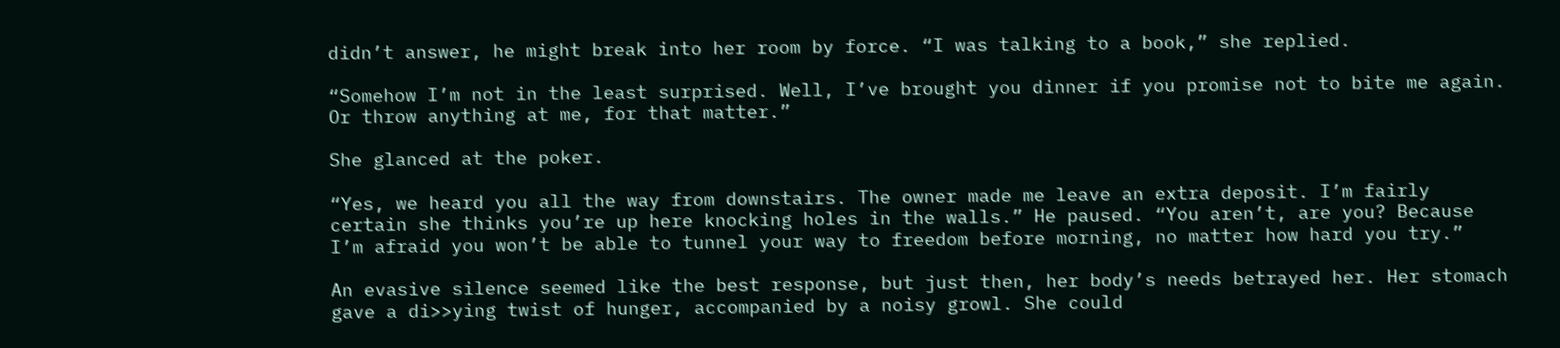didn’t answer, he might break into her room by force. “I was talking to a book,” she replied.

“Somehow I’m not in the least surprised. Well, I’ve brought you dinner if you promise not to bite me again. Or throw anything at me, for that matter.”

She glanced at the poker.

“Yes, we heard you all the way from downstairs. The owner made me leave an extra deposit. I’m fairly certain she thinks you’re up here knocking holes in the walls.” He paused. “You aren’t, are you? Because I’m afraid you won’t be able to tunnel your way to freedom before morning, no matter how hard you try.”

An evasive silence seemed like the best response, but just then, her body’s needs betrayed her. Her stomach gave a di>>ying twist of hunger, accompanied by a noisy growl. She could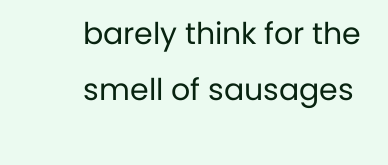barely think for the smell of sausages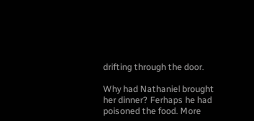drifting through the door.

Why had Nathaniel brought her dinner? Ferhaps he had poisoned the food. More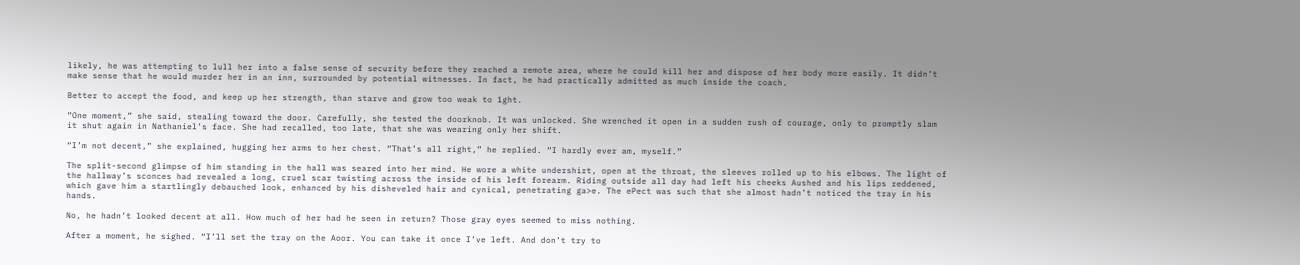likely, he was attempting to lull her into a false sense of security before they reached a remote area, where he could kill her and dispose of her body more easily. It didn’t make sense that he would murder her in an inn, surrounded by potential witnesses. In fact, he had practically admitted as much inside the coach.

Better to accept the food, and keep up her strength, than starve and grow too weak to 1ght.

“One moment,” she said, stealing toward the door. Carefully, she tested the doorknob. It was unlocked. She wrenched it open in a sudden rush of courage, only to promptly slam it shut again in Nathaniel’s face. She had recalled, too late, that she was wearing only her shift.

“I’m not decent,” she explained, hugging her arms to her chest. “That’s all right,” he replied. “I hardly ever am, myself.”

The split-second glimpse of him standing in the hall was seared into her mind. He wore a white undershirt, open at the throat, the sleeves rolled up to his elbows. The light of the hallway’s sconces had revealed a long, cruel scar twisting across the inside of his left forearm. Riding outside all day had left his cheeks Aushed and his lips reddened, which gave him a startlingly debauched look, enhanced by his disheveled hair and cynical, penetrating ga>e. The ePect was such that she almost hadn’t noticed the tray in his hands.

No, he hadn’t looked decent at all. How much of her had he seen in return? Those gray eyes seemed to miss nothing.

After a moment, he sighed. “I’ll set the tray on the Aoor. You can take it once I’ve left. And don’t try to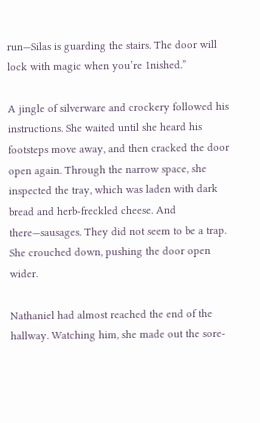run—Silas is guarding the stairs. The door will lock with magic when you’re 1nished.”

A jingle of silverware and crockery followed his instructions. She waited until she heard his footsteps move away, and then cracked the door open again. Through the narrow space, she inspected the tray, which was laden with dark bread and herb-freckled cheese. And there—sausages. They did not seem to be a trap. She crouched down, pushing the door open wider.

Nathaniel had almost reached the end of the hallway. Watching him, she made out the sore-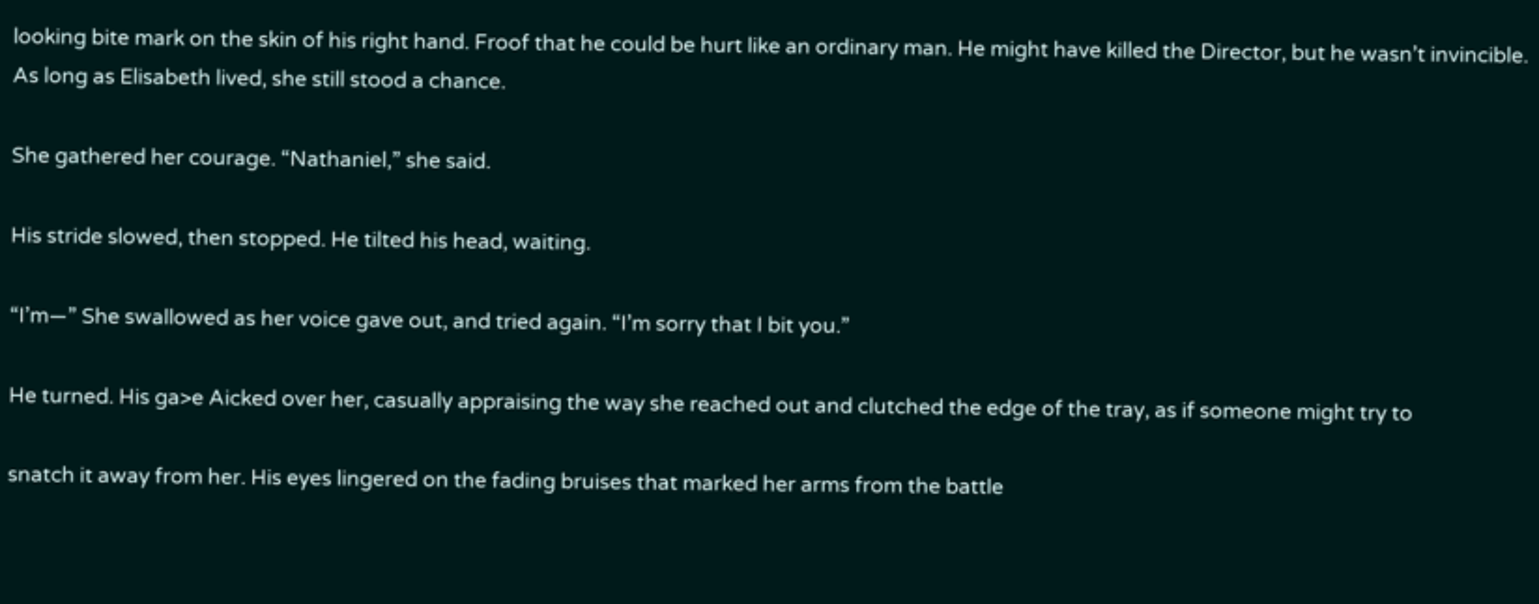looking bite mark on the skin of his right hand. Froof that he could be hurt like an ordinary man. He might have killed the Director, but he wasn’t invincible. As long as Elisabeth lived, she still stood a chance.

She gathered her courage. “Nathaniel,” she said.

His stride slowed, then stopped. He tilted his head, waiting.

“I’m—” She swallowed as her voice gave out, and tried again. “I’m sorry that I bit you.”

He turned. His ga>e Aicked over her, casually appraising the way she reached out and clutched the edge of the tray, as if someone might try to

snatch it away from her. His eyes lingered on the fading bruises that marked her arms from the battle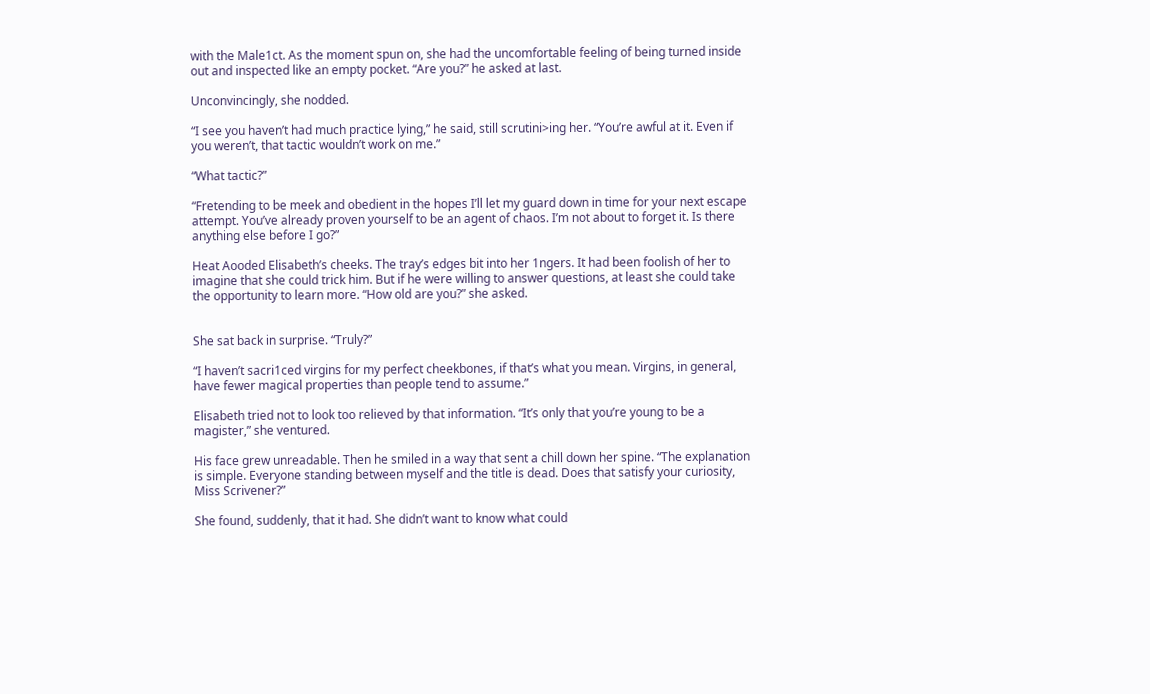with the Male1ct. As the moment spun on, she had the uncomfortable feeling of being turned inside out and inspected like an empty pocket. “Are you?” he asked at last.

Unconvincingly, she nodded.

“I see you haven’t had much practice lying,” he said, still scrutini>ing her. “You’re awful at it. Even if you weren’t, that tactic wouldn’t work on me.”

“What tactic?”

“Fretending to be meek and obedient in the hopes I’ll let my guard down in time for your next escape attempt. You’ve already proven yourself to be an agent of chaos. I’m not about to forget it. Is there anything else before I go?”

Heat Aooded Elisabeth’s cheeks. The tray’s edges bit into her 1ngers. It had been foolish of her to imagine that she could trick him. But if he were willing to answer questions, at least she could take the opportunity to learn more. “How old are you?” she asked.


She sat back in surprise. “Truly?”

“I haven’t sacri1ced virgins for my perfect cheekbones, if that’s what you mean. Virgins, in general, have fewer magical properties than people tend to assume.”

Elisabeth tried not to look too relieved by that information. “It’s only that you’re young to be a magister,” she ventured.

His face grew unreadable. Then he smiled in a way that sent a chill down her spine. “The explanation is simple. Everyone standing between myself and the title is dead. Does that satisfy your curiosity, Miss Scrivener?”

She found, suddenly, that it had. She didn’t want to know what could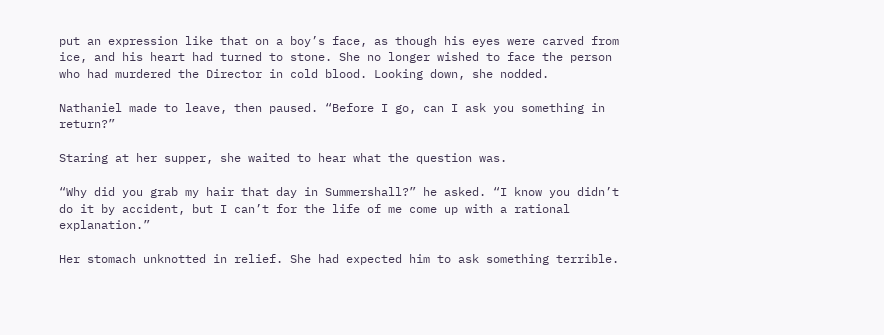put an expression like that on a boy’s face, as though his eyes were carved from ice, and his heart had turned to stone. She no longer wished to face the person who had murdered the Director in cold blood. Looking down, she nodded.

Nathaniel made to leave, then paused. “Before I go, can I ask you something in return?”

Staring at her supper, she waited to hear what the question was.

“Why did you grab my hair that day in Summershall?” he asked. “I know you didn’t do it by accident, but I can’t for the life of me come up with a rational explanation.”

Her stomach unknotted in relief. She had expected him to ask something terrible.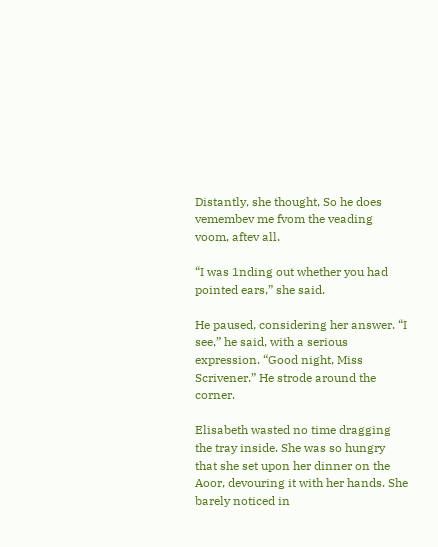Distantly, she thought, So he does vemembev me fvom the veading voom, aftev all.

“I was 1nding out whether you had pointed ears,” she said.

He paused, considering her answer. “I see,” he said, with a serious expression. “Good night, Miss Scrivener.” He strode around the corner.

Elisabeth wasted no time dragging the tray inside. She was so hungry that she set upon her dinner on the Aoor, devouring it with her hands. She barely noticed in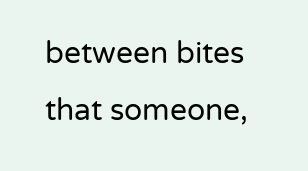between bites that someone,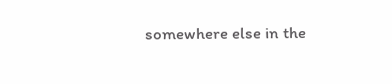somewhere else in the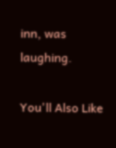inn, was laughing.

You'll Also Like